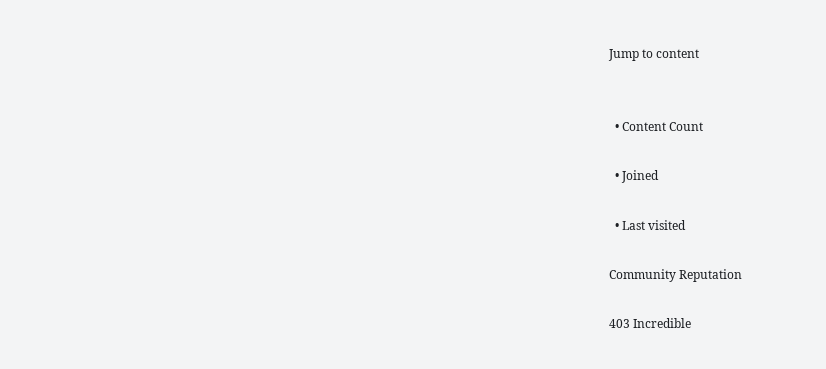Jump to content


  • Content Count

  • Joined

  • Last visited

Community Reputation

403 Incredible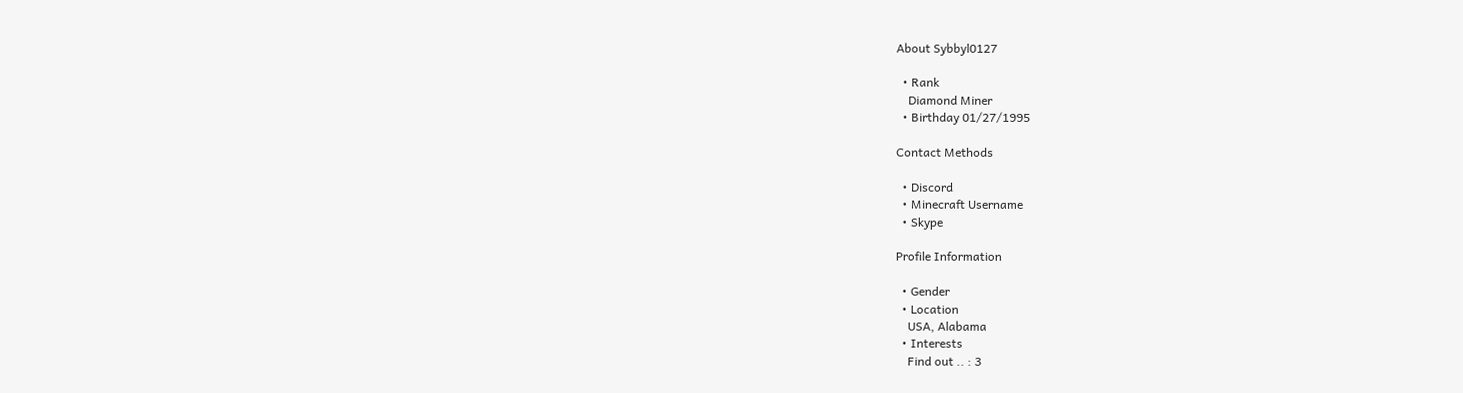About Sybbyl0127

  • Rank
    Diamond Miner
  • Birthday 01/27/1995

Contact Methods

  • Discord
  • Minecraft Username
  • Skype

Profile Information

  • Gender
  • Location
    USA, Alabama
  • Interests
    Find out .. : 3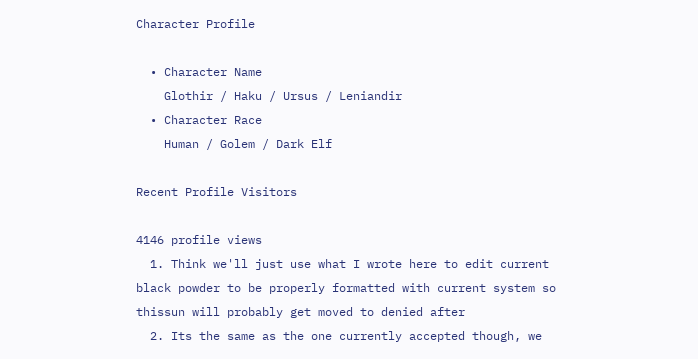Character Profile

  • Character Name
    Glothir / Haku / Ursus / Leniandir
  • Character Race
    Human / Golem / Dark Elf

Recent Profile Visitors

4146 profile views
  1. Think we'll just use what I wrote here to edit current black powder to be properly formatted with current system so thissun will probably get moved to denied after
  2. Its the same as the one currently accepted though, we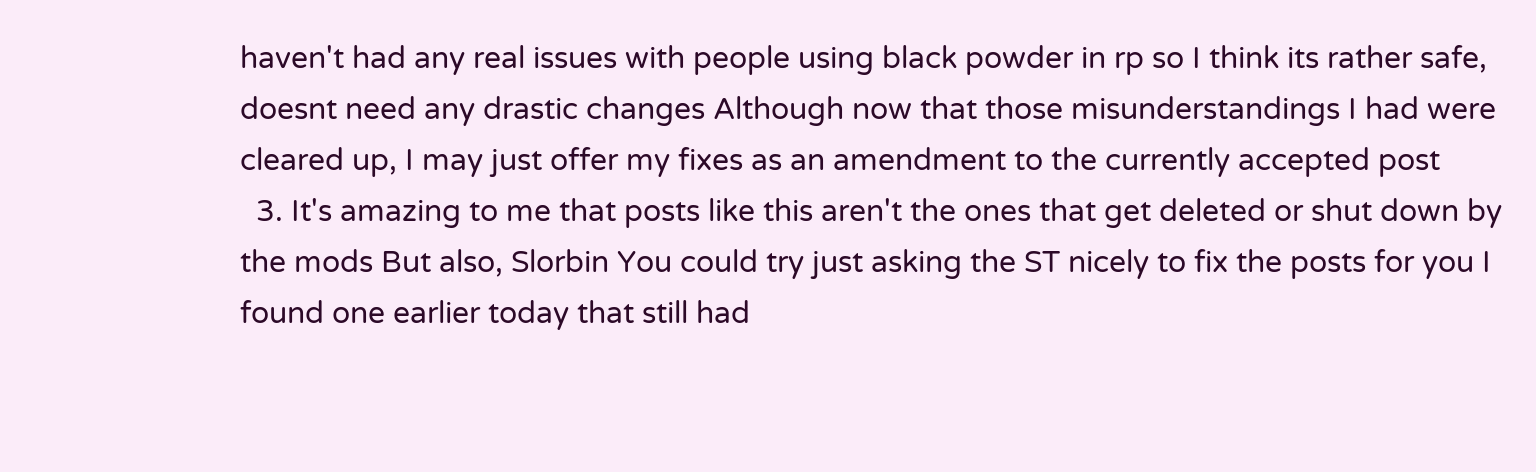haven't had any real issues with people using black powder in rp so I think its rather safe, doesnt need any drastic changes Although now that those misunderstandings I had were cleared up, I may just offer my fixes as an amendment to the currently accepted post
  3. It's amazing to me that posts like this aren't the ones that get deleted or shut down by the mods But also, Slorbin You could try just asking the ST nicely to fix the posts for you I found one earlier today that still had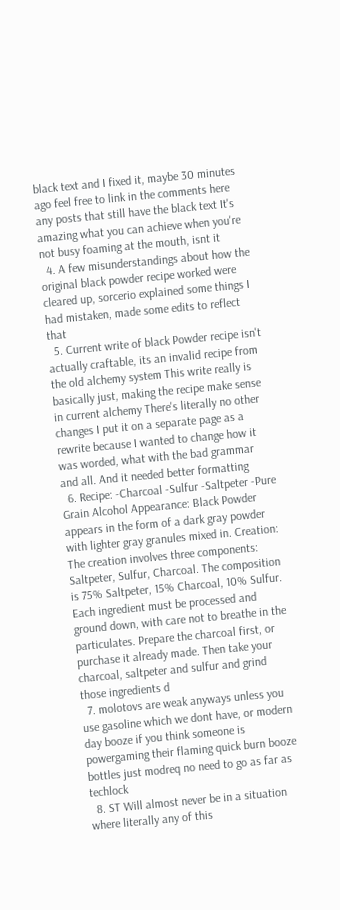black text and I fixed it, maybe 30 minutes ago feel free to link in the comments here any posts that still have the black text It's amazing what you can achieve when you're not busy foaming at the mouth, isnt it
  4. A few misunderstandings about how the original black powder recipe worked were cleared up, sorcerio explained some things I had mistaken, made some edits to reflect that
  5. Current write of black Powder recipe isn't actually craftable, its an invalid recipe from the old alchemy system This write really is basically just, making the recipe make sense in current alchemy There's literally no other changes I put it on a separate page as a rewrite because I wanted to change how it was worded, what with the bad grammar and all. And it needed better formatting
  6. Recipe: -Charcoal -Sulfur -Saltpeter -Pure Grain Alcohol Appearance: Black Powder appears in the form of a dark gray powder with lighter gray granules mixed in. Creation: The creation involves three components: Saltpeter, Sulfur, Charcoal. The composition is 75% Saltpeter, 15% Charcoal, 10% Sulfur. Each ingredient must be processed and ground down, with care not to breathe in the particulates. Prepare the charcoal first, or purchase it already made. Then take your charcoal, saltpeter and sulfur and grind those ingredients d
  7. molotovs are weak anyways unless you use gasoline which we dont have, or modern day booze if you think someone is powergaming their flaming quick burn booze bottles just modreq no need to go as far as techlock
  8. ST Will almost never be in a situation where literally any of this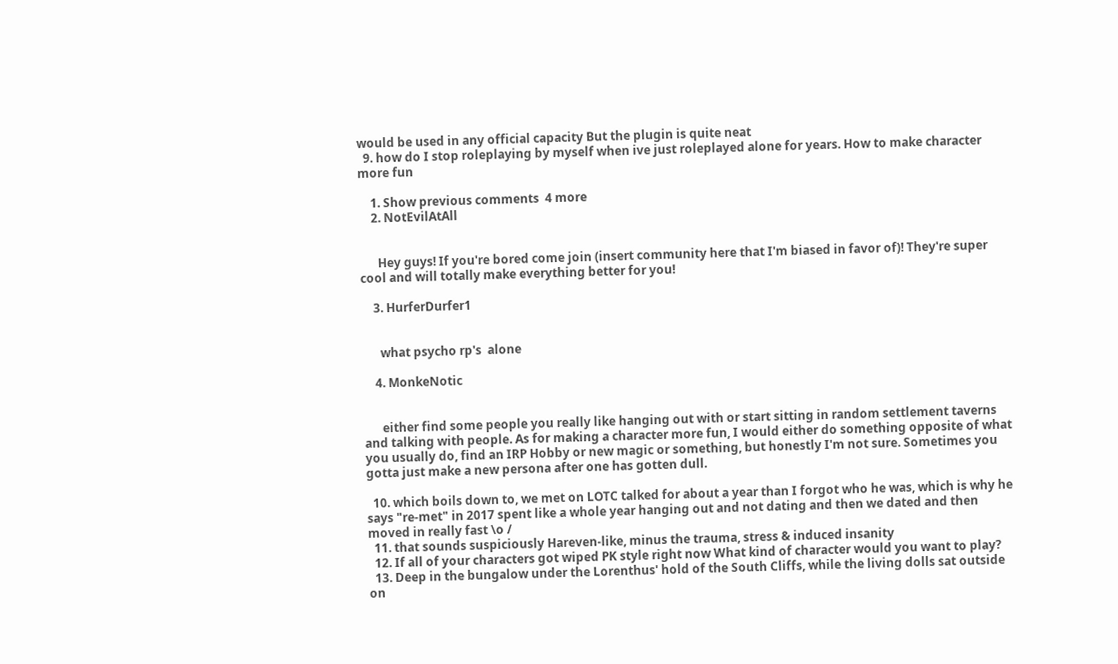would be used in any official capacity But the plugin is quite neat
  9. how do I stop roleplaying by myself when ive just roleplayed alone for years. How to make character more fun

    1. Show previous comments  4 more
    2. NotEvilAtAll


      Hey guys! If you're bored come join (insert community here that I'm biased in favor of)! They're super cool and will totally make everything better for you!

    3. HurferDurfer1


      what psycho rp's  alone

    4. MonkeNotic


      either find some people you really like hanging out with or start sitting in random settlement taverns and talking with people. As for making a character more fun, I would either do something opposite of what you usually do, find an IRP Hobby or new magic or something, but honestly I'm not sure. Sometimes you gotta just make a new persona after one has gotten dull.

  10. which boils down to, we met on LOTC talked for about a year than I forgot who he was, which is why he says "re-met" in 2017 spent like a whole year hanging out and not dating and then we dated and then moved in really fast \o /
  11. that sounds suspiciously Hareven-like, minus the trauma, stress & induced insanity
  12. If all of your characters got wiped PK style right now What kind of character would you want to play?
  13. Deep in the bungalow under the Lorenthus' hold of the South Cliffs, while the living dolls sat outside on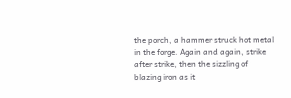the porch, a hammer struck hot metal in the forge. Again and again, strike after strike, then the sizzling of blazing iron as it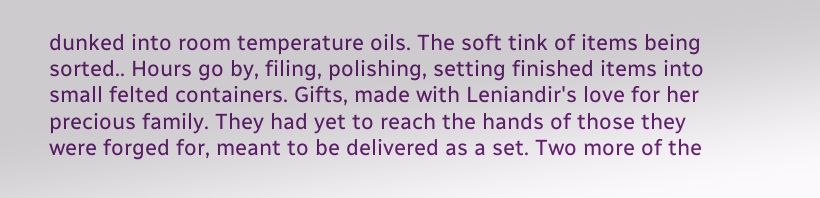dunked into room temperature oils. The soft tink of items being sorted.. Hours go by, filing, polishing, setting finished items into small felted containers. Gifts, made with Leniandir's love for her precious family. They had yet to reach the hands of those they were forged for, meant to be delivered as a set. Two more of the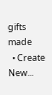gifts made
  • Create New...